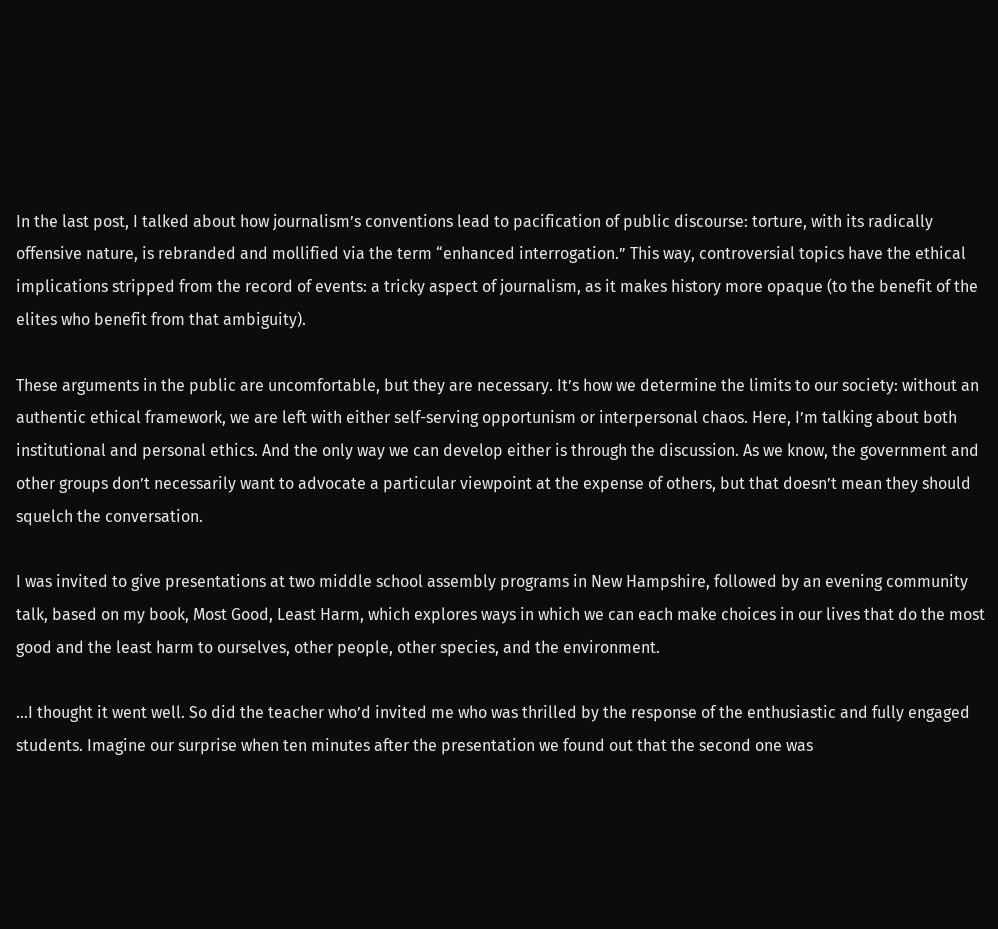In the last post, I talked about how journalism’s conventions lead to pacification of public discourse: torture, with its radically offensive nature, is rebranded and mollified via the term “enhanced interrogation.” This way, controversial topics have the ethical implications stripped from the record of events: a tricky aspect of journalism, as it makes history more opaque (to the benefit of the elites who benefit from that ambiguity).

These arguments in the public are uncomfortable, but they are necessary. It’s how we determine the limits to our society: without an authentic ethical framework, we are left with either self-serving opportunism or interpersonal chaos. Here, I’m talking about both institutional and personal ethics. And the only way we can develop either is through the discussion. As we know, the government and other groups don’t necessarily want to advocate a particular viewpoint at the expense of others, but that doesn’t mean they should squelch the conversation.

I was invited to give presentations at two middle school assembly programs in New Hampshire, followed by an evening community talk, based on my book, Most Good, Least Harm, which explores ways in which we can each make choices in our lives that do the most good and the least harm to ourselves, other people, other species, and the environment.

…I thought it went well. So did the teacher who’d invited me who was thrilled by the response of the enthusiastic and fully engaged students. Imagine our surprise when ten minutes after the presentation we found out that the second one was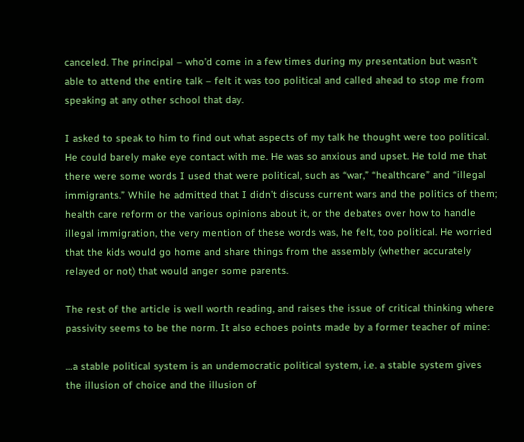canceled. The principal – who’d come in a few times during my presentation but wasn’t able to attend the entire talk – felt it was too political and called ahead to stop me from speaking at any other school that day.

I asked to speak to him to find out what aspects of my talk he thought were too political. He could barely make eye contact with me. He was so anxious and upset. He told me that there were some words I used that were political, such as “war,” “healthcare” and “illegal immigrants.” While he admitted that I didn’t discuss current wars and the politics of them; health care reform or the various opinions about it, or the debates over how to handle illegal immigration, the very mention of these words was, he felt, too political. He worried that the kids would go home and share things from the assembly (whether accurately relayed or not) that would anger some parents.

The rest of the article is well worth reading, and raises the issue of critical thinking where passivity seems to be the norm. It also echoes points made by a former teacher of mine:

…a stable political system is an undemocratic political system, i.e. a stable system gives the illusion of choice and the illusion of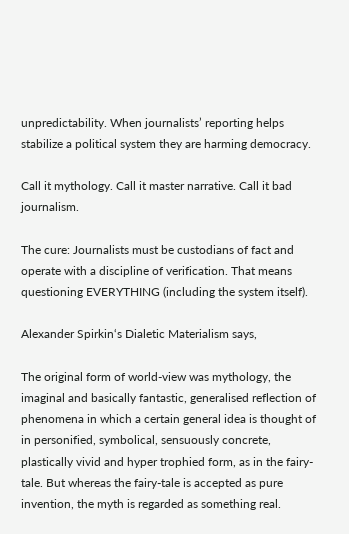unpredictability. When journalists’ reporting helps stabilize a political system they are harming democracy.

Call it mythology. Call it master narrative. Call it bad journalism.

The cure: Journalists must be custodians of fact and operate with a discipline of verification. That means questioning EVERYTHING (including the system itself).

Alexander Spirkin‘s Dialetic Materialism says,

The original form of world-view was mythology, the imaginal and basically fantastic, generalised reflection of phenomena in which a certain general idea is thought of in personified, symbolical, sensuously concrete, plastically vivid and hyper trophied form, as in the fairy-tale. But whereas the fairy-tale is accepted as pure invention, the myth is regarded as something real.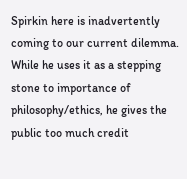Spirkin here is inadvertently coming to our current dilemma. While he uses it as a stepping stone to importance of philosophy/ethics, he gives the public too much credit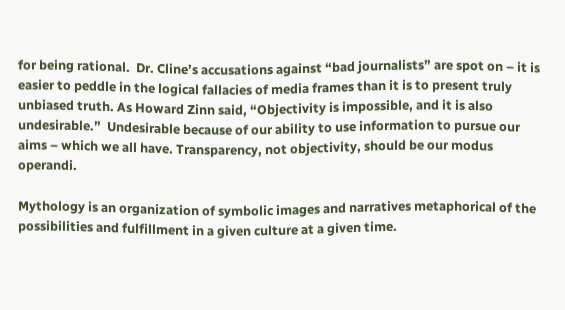for being rational.  Dr. Cline’s accusations against “bad journalists” are spot on – it is easier to peddle in the logical fallacies of media frames than it is to present truly unbiased truth. As Howard Zinn said, “Objectivity is impossible, and it is also undesirable.”  Undesirable because of our ability to use information to pursue our aims – which we all have. Transparency, not objectivity, should be our modus operandi.

Mythology is an organization of symbolic images and narratives metaphorical of the possibilities and fulfillment in a given culture at a given time.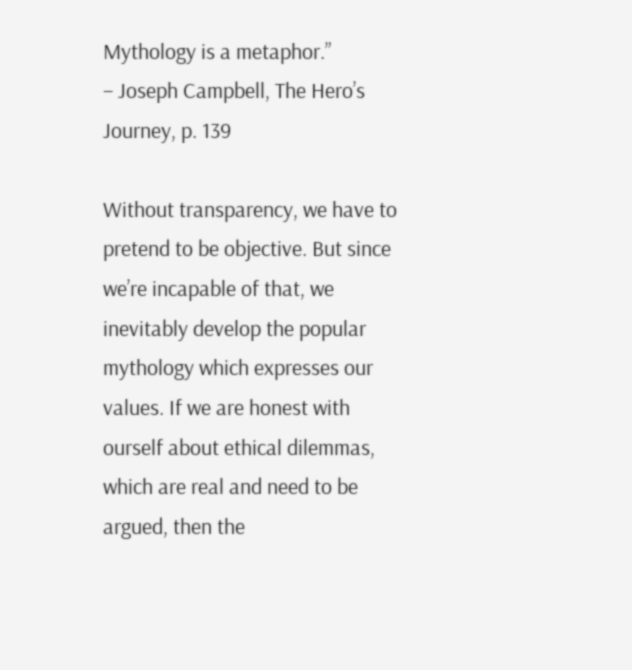Mythology is a metaphor.”
– Joseph Campbell, The Hero’s Journey, p. 139

Without transparency, we have to pretend to be objective. But since we’re incapable of that, we inevitably develop the popular mythology which expresses our values. If we are honest with ourself about ethical dilemmas, which are real and need to be argued, then the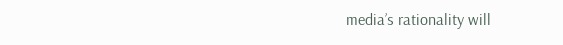media’s rationality will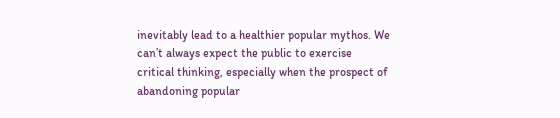inevitably lead to a healthier popular mythos. We can’t always expect the public to exercise critical thinking, especially when the prospect of abandoning popular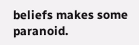beliefs makes some paranoid.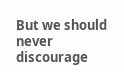But we should never discourage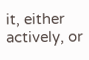it, either actively, or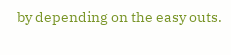by depending on the easy outs.